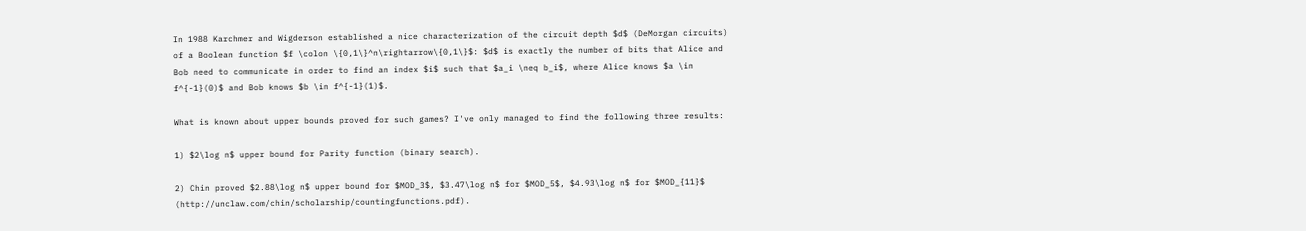In 1988 Karchmer and Wigderson established a nice characterization of the circuit depth $d$ (DeMorgan circuits) of a Boolean function $f \colon \{0,1\}^n\rightarrow\{0,1\}$: $d$ is exactly the number of bits that Alice and Bob need to communicate in order to find an index $i$ such that $a_i \neq b_i$, where Alice knows $a \in f^{-1}(0)$ and Bob knows $b \in f^{-1}(1)$.

What is known about upper bounds proved for such games? I've only managed to find the following three results:

1) $2\log n$ upper bound for Parity function (binary search).

2) Chin proved $2.88\log n$ upper bound for $MOD_3$, $3.47\log n$ for $MOD_5$, $4.93\log n$ for $MOD_{11}$ (http://unclaw.com/chin/scholarship/countingfunctions.pdf).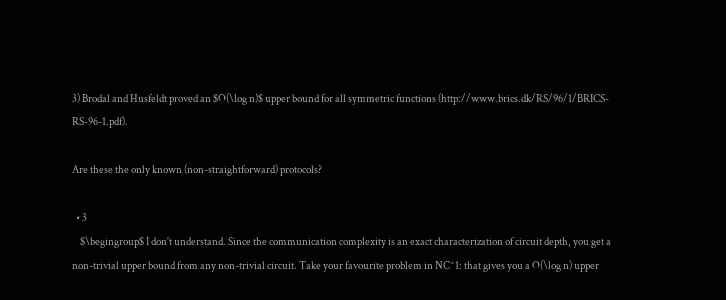3) Brodal and Husfeldt proved an $O(\log n)$ upper bound for all symmetric functions (http://www.brics.dk/RS/96/1/BRICS-RS-96-1.pdf).

Are these the only known (non-straightforward) protocols?

  • 3
    $\begingroup$ I don't understand. Since the communication complexity is an exact characterization of circuit depth, you get a non-trivial upper bound from any non-trivial circuit. Take your favourite problem in NC^1: that gives you a O(\log n) upper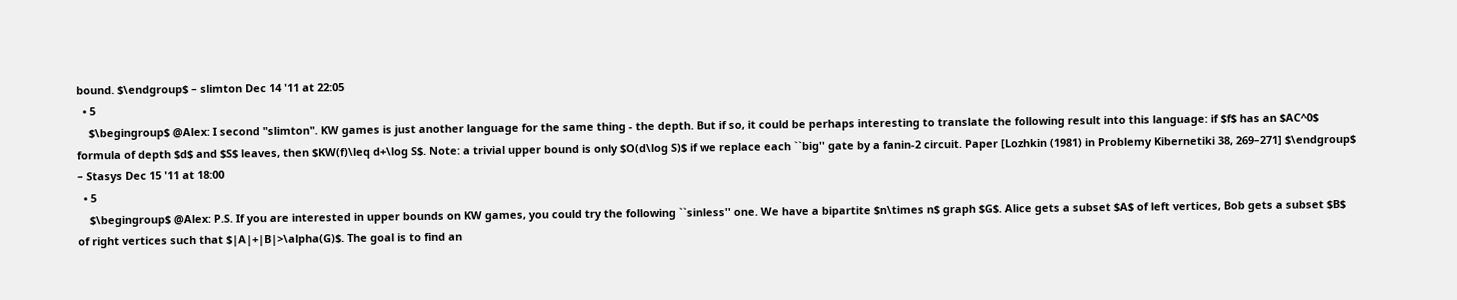bound. $\endgroup$ – slimton Dec 14 '11 at 22:05
  • 5
    $\begingroup$ @Alex: I second "slimton". KW games is just another language for the same thing - the depth. But if so, it could be perhaps interesting to translate the following result into this language: if $f$ has an $AC^0$ formula of depth $d$ and $S$ leaves, then $KW(f)\leq d+\log S$. Note: a trivial upper bound is only $O(d\log S)$ if we replace each ``big'' gate by a fanin-2 circuit. Paper [Lozhkin (1981) in Problemy Kibernetiki 38, 269–271] $\endgroup$ – Stasys Dec 15 '11 at 18:00
  • 5
    $\begingroup$ @Alex: P.S. If you are interested in upper bounds on KW games, you could try the following ``sinless'' one. We have a bipartite $n\times n$ graph $G$. Alice gets a subset $A$ of left vertices, Bob gets a subset $B$ of right vertices such that $|A|+|B|>\alpha(G)$. The goal is to find an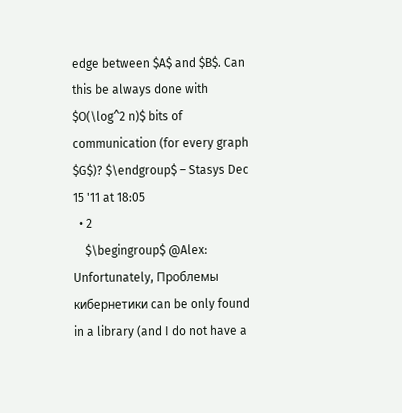edge between $A$ and $B$. Can this be always done with $O(\log^2 n)$ bits of communication (for every graph $G$)? $\endgroup$ – Stasys Dec 15 '11 at 18:05
  • 2
    $\begingroup$ @Alex: Unfortunately, Проблемы кибернетики can be only found in a library (and I do not have a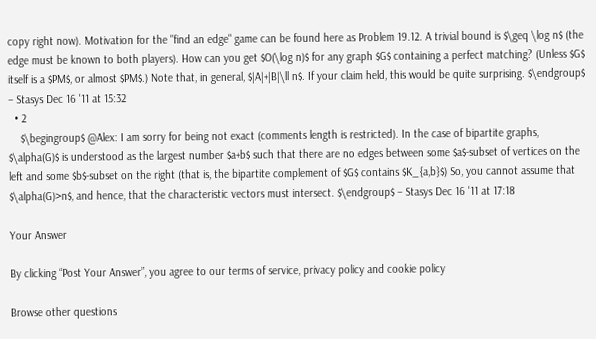copy right now). Motivation for the "find an edge" game can be found here as Problem 19.12. A trivial bound is $\geq \log n$ (the edge must be known to both players). How can you get $O(\log n)$ for any graph $G$ containing a perfect matching? (Unless $G$ itself is a $PM$, or almost $PM$.) Note that, in general, $|A|+|B|\ll n$. If your claim held, this would be quite surprising. $\endgroup$ – Stasys Dec 16 '11 at 15:32
  • 2
    $\begingroup$ @Alex: I am sorry for being not exact (comments length is restricted). In the case of bipartite graphs, $\alpha(G)$ is understood as the largest number $a+b$ such that there are no edges between some $a$-subset of vertices on the left and some $b$-subset on the right (that is, the bipartite complement of $G$ contains $K_{a,b}$) So, you cannot assume that $\alpha(G)>n$, and hence, that the characteristic vectors must intersect. $\endgroup$ – Stasys Dec 16 '11 at 17:18

Your Answer

By clicking “Post Your Answer”, you agree to our terms of service, privacy policy and cookie policy

Browse other questions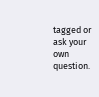tagged or ask your own question.